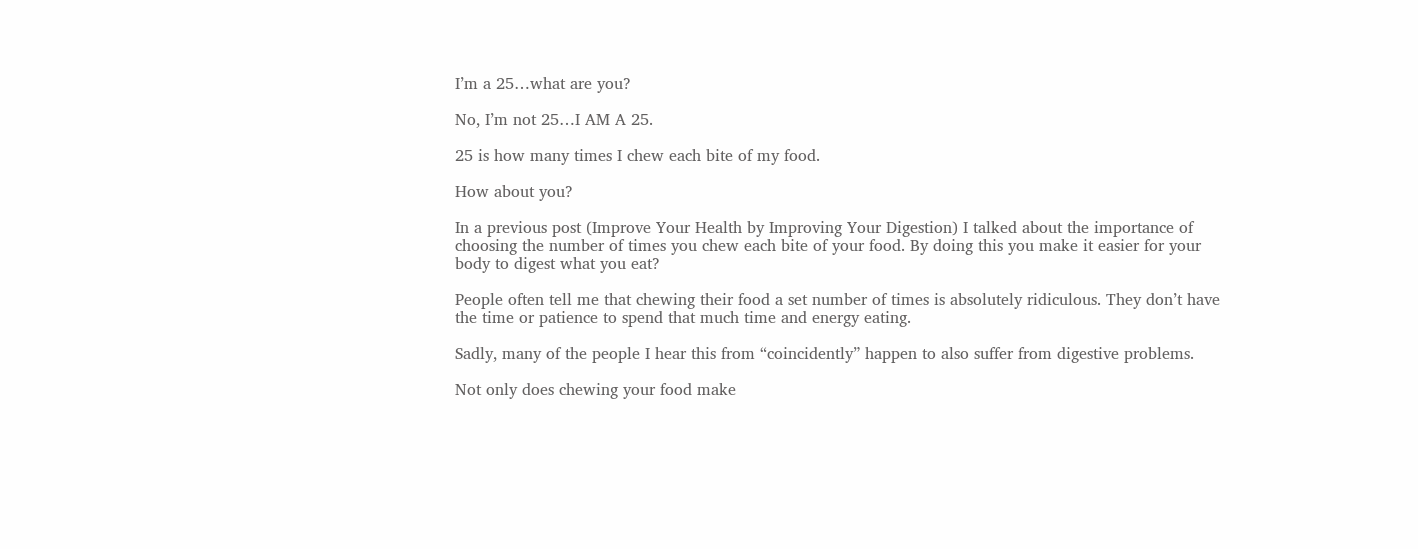I’m a 25…what are you?

No, I’m not 25…I AM A 25.

25 is how many times I chew each bite of my food.

How about you?

In a previous post (Improve Your Health by Improving Your Digestion) I talked about the importance of choosing the number of times you chew each bite of your food. By doing this you make it easier for your body to digest what you eat?

People often tell me that chewing their food a set number of times is absolutely ridiculous. They don’t have the time or patience to spend that much time and energy eating.

Sadly, many of the people I hear this from “coincidently” happen to also suffer from digestive problems.

Not only does chewing your food make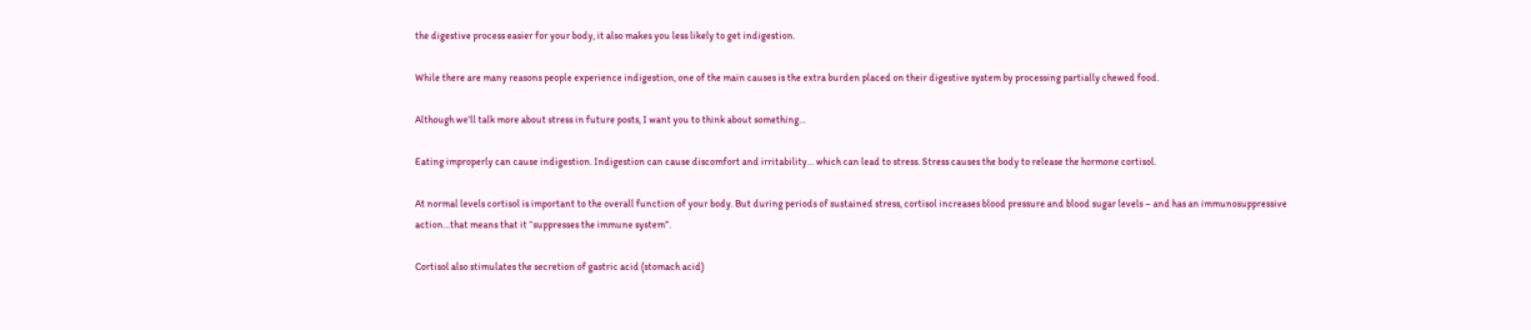the digestive process easier for your body, it also makes you less likely to get indigestion.

While there are many reasons people experience indigestion, one of the main causes is the extra burden placed on their digestive system by processing partially chewed food.

Although we’ll talk more about stress in future posts, I want you to think about something…

Eating improperly can cause indigestion. Indigestion can cause discomfort and irritability… which can lead to stress. Stress causes the body to release the hormone cortisol.

At normal levels cortisol is important to the overall function of your body. But during periods of sustained stress, cortisol increases blood pressure and blood sugar levels – and has an immunosuppressive action…that means that it “suppresses the immune system”.

Cortisol also stimulates the secretion of gastric acid (stomach acid)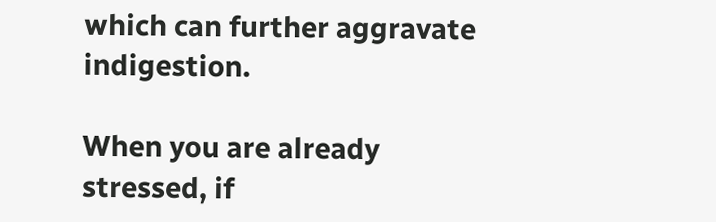which can further aggravate indigestion.

When you are already stressed, if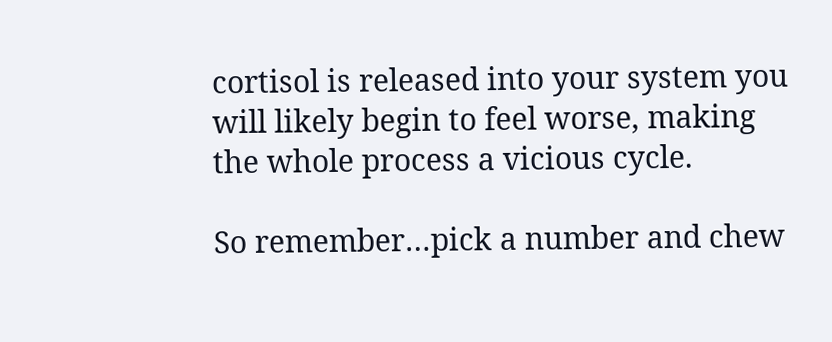cortisol is released into your system you will likely begin to feel worse, making the whole process a vicious cycle.

So remember…pick a number and chew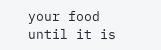your food until it is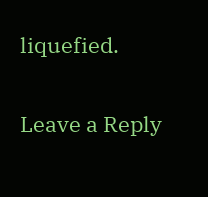liquefied.


Leave a Reply